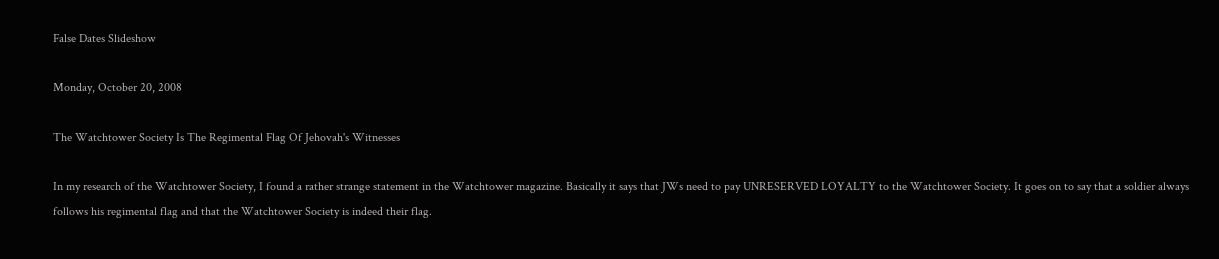False Dates Slideshow

Monday, October 20, 2008

The Watchtower Society Is The Regimental Flag Of Jehovah's Witnesses

In my research of the Watchtower Society, I found a rather strange statement in the Watchtower magazine. Basically it says that JWs need to pay UNRESERVED LOYALTY to the Watchtower Society. It goes on to say that a soldier always follows his regimental flag and that the Watchtower Society is indeed their flag.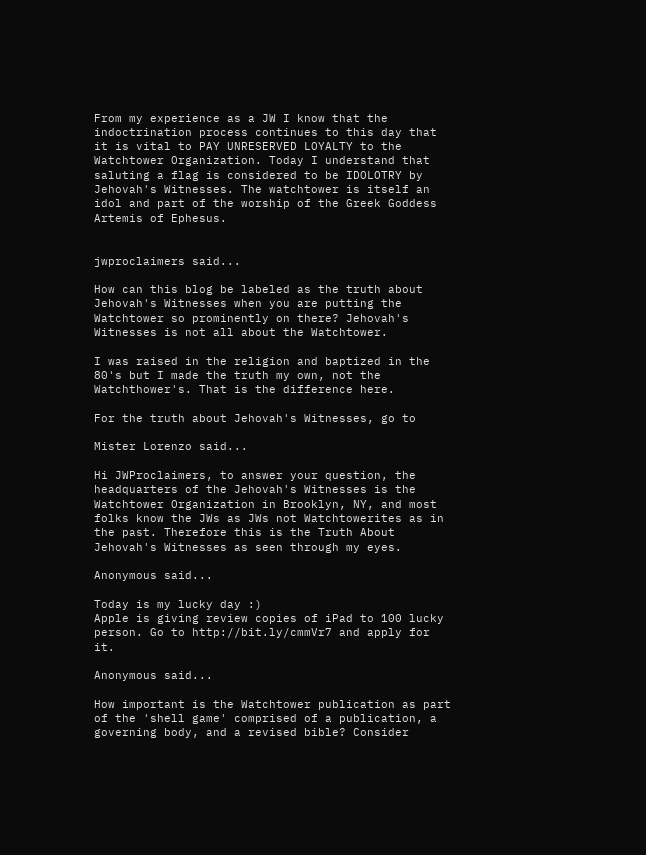From my experience as a JW I know that the indoctrination process continues to this day that it is vital to PAY UNRESERVED LOYALTY to the Watchtower Organization. Today I understand that saluting a flag is considered to be IDOLOTRY by Jehovah's Witnesses. The watchtower is itself an idol and part of the worship of the Greek Goddess Artemis of Ephesus.


jwproclaimers said...

How can this blog be labeled as the truth about Jehovah's Witnesses when you are putting the Watchtower so prominently on there? Jehovah's Witnesses is not all about the Watchtower.

I was raised in the religion and baptized in the 80's but I made the truth my own, not the Watchthower's. That is the difference here.

For the truth about Jehovah's Witnesses, go to

Mister Lorenzo said...

Hi JWProclaimers, to answer your question, the headquarters of the Jehovah's Witnesses is the Watchtower Organization in Brooklyn, NY, and most folks know the JWs as JWs not Watchtowerites as in the past. Therefore this is the Truth About Jehovah's Witnesses as seen through my eyes.

Anonymous said...

Today is my lucky day :)
Apple is giving review copies of iPad to 100 lucky person. Go to http://bit.ly/cmmVr7 and apply for it.

Anonymous said...

How important is the Watchtower publication as part of the 'shell game' comprised of a publication, a governing body, and a revised bible? Consider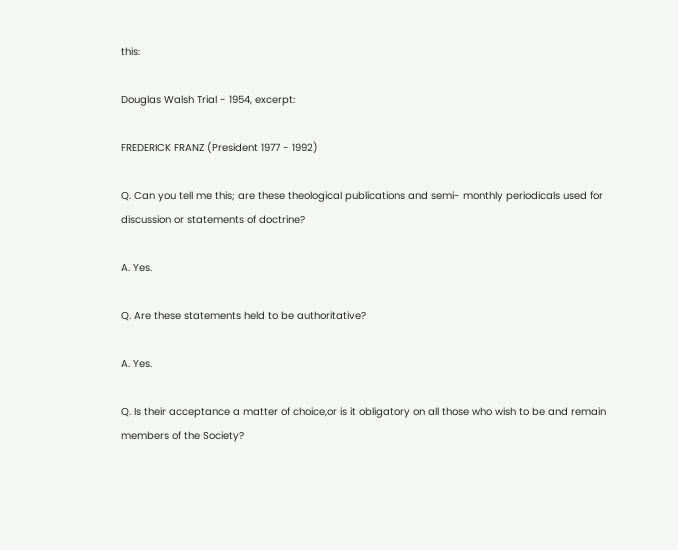this:

Douglas Walsh Trial - 1954, excerpt:

FREDERICK FRANZ (President 1977 - 1992)

Q. Can you tell me this; are these theological publications and semi- monthly periodicals used for discussion or statements of doctrine?

A. Yes.

Q. Are these statements held to be authoritative?

A. Yes.

Q. Is their acceptance a matter of choice,or is it obligatory on all those who wish to be and remain members of the Society?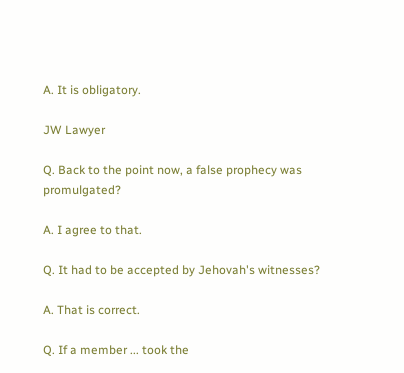A. It is obligatory.

JW Lawyer

Q. Back to the point now, a false prophecy was promulgated?

A. I agree to that.

Q. It had to be accepted by Jehovah's witnesses?

A. That is correct.

Q. If a member ... took the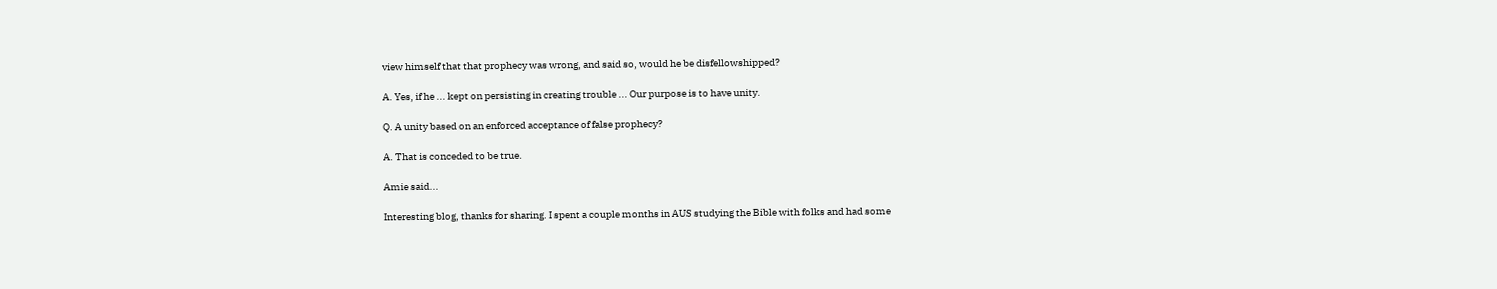view himself that that prophecy was wrong, and said so, would he be disfellowshipped?

A. Yes, if he ... kept on persisting in creating trouble ... Our purpose is to have unity.

Q. A unity based on an enforced acceptance of false prophecy?

A. That is conceded to be true.

Amie said...

Interesting blog, thanks for sharing. I spent a couple months in AUS studying the Bible with folks and had some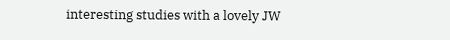interesting studies with a lovely JW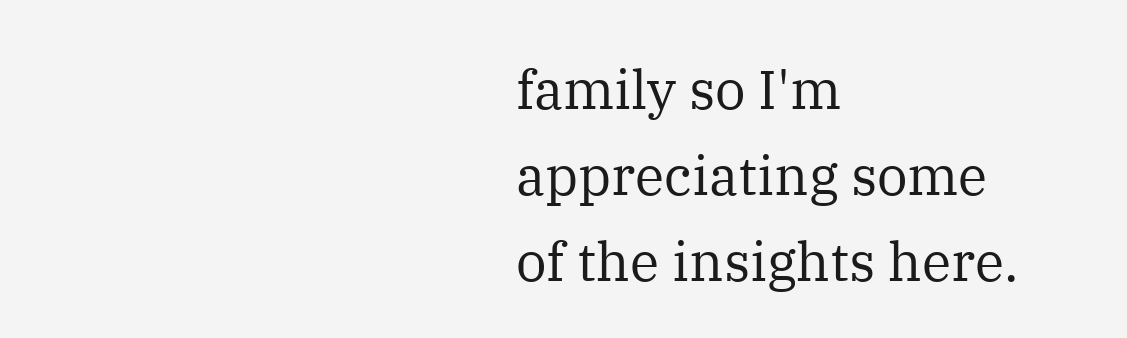family so I'm appreciating some of the insights here.